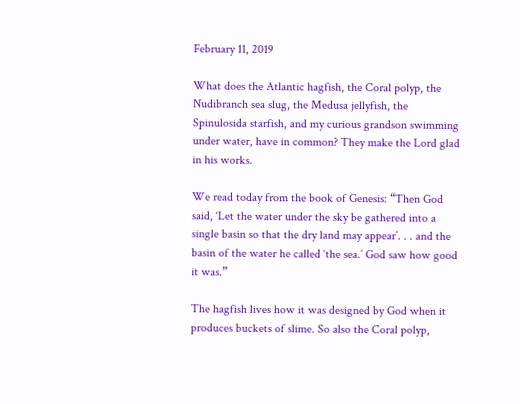February 11, 2019

What does the Atlantic hagfish, the Coral polyp, the Nudibranch sea slug, the Medusa jellyfish, the Spinulosida starfish, and my curious grandson swimming under water, have in common? They make the Lord glad in his works.

We read today from the book of Genesis: “Then God said, ‘Let the water under the sky be gathered into a single basin so that the dry land may appear’. . . and the basin of the water he called ‘the sea.’ God saw how good it was.”

The hagfish lives how it was designed by God when it produces buckets of slime. So also the Coral polyp,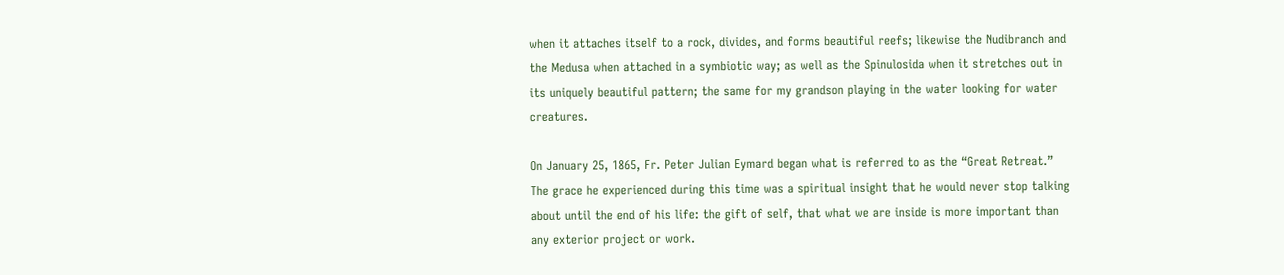when it attaches itself to a rock, divides, and forms beautiful reefs; likewise the Nudibranch and the Medusa when attached in a symbiotic way; as well as the Spinulosida when it stretches out in its uniquely beautiful pattern; the same for my grandson playing in the water looking for water creatures.

On January 25, 1865, Fr. Peter Julian Eymard began what is referred to as the “Great Retreat.” The grace he experienced during this time was a spiritual insight that he would never stop talking about until the end of his life: the gift of self, that what we are inside is more important than any exterior project or work.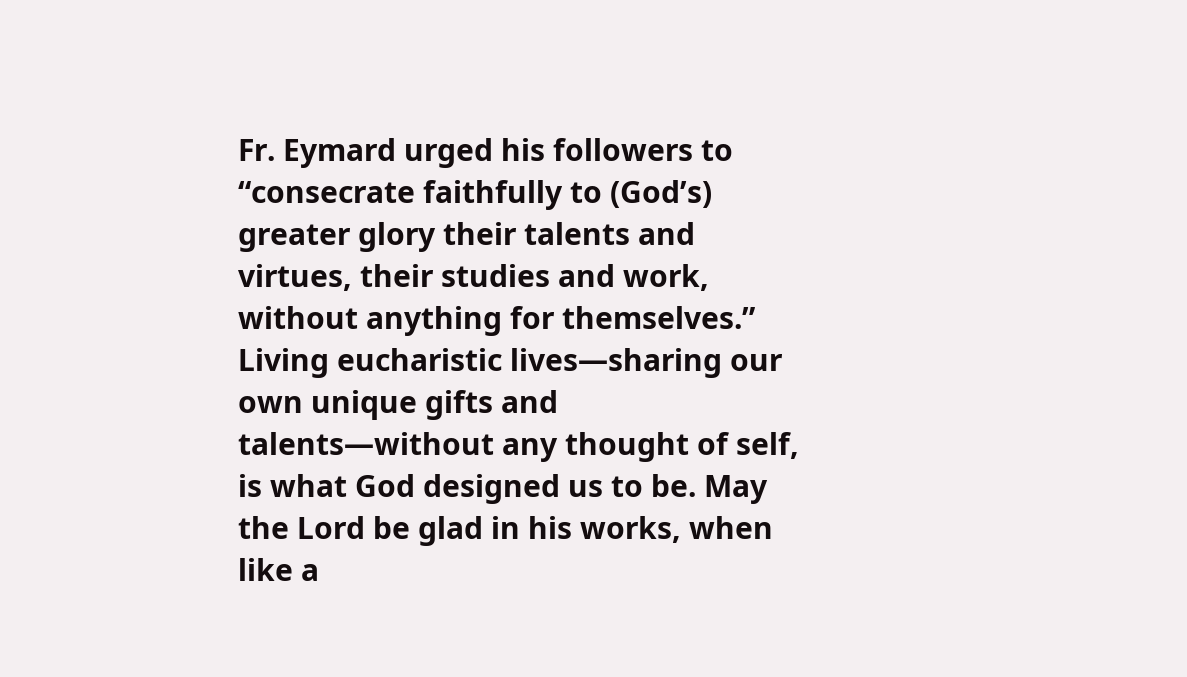Fr. Eymard urged his followers to “consecrate faithfully to (God’s) greater glory their talents and virtues, their studies and work, without anything for themselves.” Living eucharistic lives—sharing our own unique gifts and talents—without any thought of self, is what God designed us to be. May the Lord be glad in his works, when like a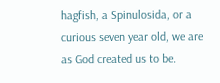hagfish, a Spinulosida, or a curious seven year old, we are as God created us to be.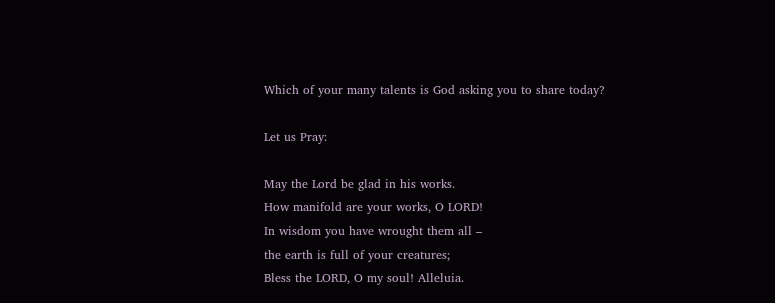Which of your many talents is God asking you to share today?

Let us Pray:

May the Lord be glad in his works.
How manifold are your works, O LORD!
In wisdom you have wrought them all –
the earth is full of your creatures;
Bless the LORD, O my soul! Alleluia.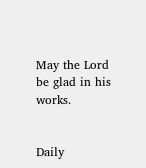May the Lord be glad in his works.


Daily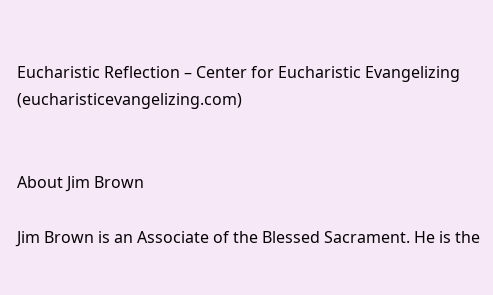Eucharistic Reflection – Center for Eucharistic Evangelizing (eucharisticevangelizing.com)


About Jim Brown

Jim Brown is an Associate of the Blessed Sacrament. He is the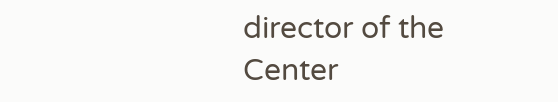director of the Center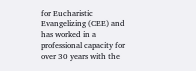for Eucharistic Evangelizing (CEE) and has worked in a professional capacity for over 30 years with the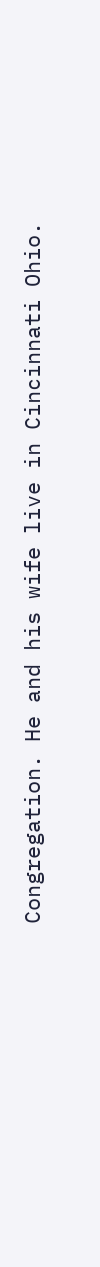Congregation. He and his wife live in Cincinnati Ohio.